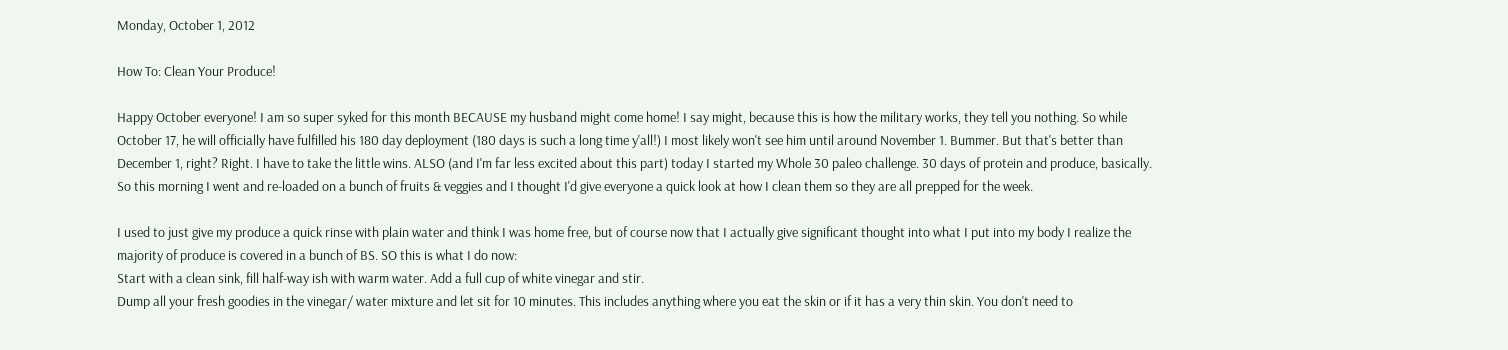Monday, October 1, 2012

How To: Clean Your Produce!

Happy October everyone! I am so super syked for this month BECAUSE my husband might come home! I say might, because this is how the military works, they tell you nothing. So while October 17, he will officially have fulfilled his 180 day deployment (180 days is such a long time y'all!) I most likely won't see him until around November 1. Bummer. But that's better than December 1, right? Right. I have to take the little wins. ALSO (and I'm far less excited about this part) today I started my Whole 30 paleo challenge. 30 days of protein and produce, basically. So this morning I went and re-loaded on a bunch of fruits & veggies and I thought I'd give everyone a quick look at how I clean them so they are all prepped for the week.

I used to just give my produce a quick rinse with plain water and think I was home free, but of course now that I actually give significant thought into what I put into my body I realize the majority of produce is covered in a bunch of BS. SO this is what I do now:
Start with a clean sink, fill half-way ish with warm water. Add a full cup of white vinegar and stir.
Dump all your fresh goodies in the vinegar/ water mixture and let sit for 10 minutes. This includes anything where you eat the skin or if it has a very thin skin. You don't need to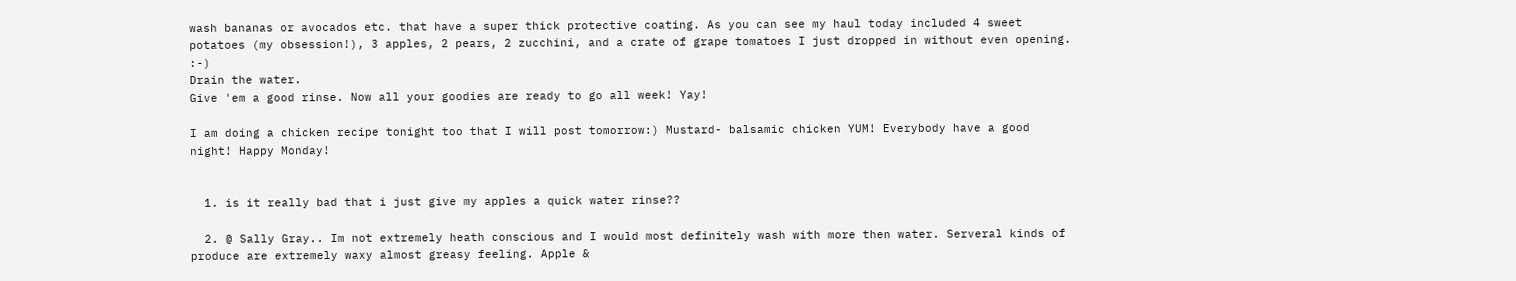wash bananas or avocados etc. that have a super thick protective coating. As you can see my haul today included 4 sweet potatoes (my obsession!), 3 apples, 2 pears, 2 zucchini, and a crate of grape tomatoes I just dropped in without even opening. :-)
Drain the water.
Give 'em a good rinse. Now all your goodies are ready to go all week! Yay!

I am doing a chicken recipe tonight too that I will post tomorrow:) Mustard- balsamic chicken YUM! Everybody have a good night! Happy Monday!


  1. is it really bad that i just give my apples a quick water rinse??

  2. @ Sally Gray.. Im not extremely heath conscious and I would most definitely wash with more then water. Serveral kinds of produce are extremely waxy almost greasy feeling. Apple &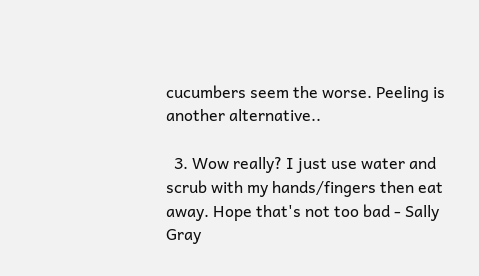cucumbers seem the worse. Peeling is another alternative..

  3. Wow really? I just use water and scrub with my hands/fingers then eat away. Hope that's not too bad - Sally Gray